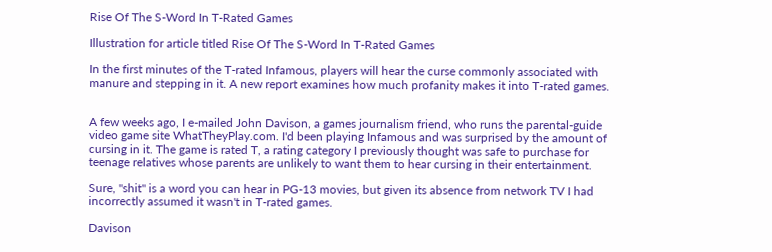Rise Of The S-Word In T-Rated Games

Illustration for article titled Rise Of The S-Word In T-Rated Games

In the first minutes of the T-rated Infamous, players will hear the curse commonly associated with manure and stepping in it. A new report examines how much profanity makes it into T-rated games.


A few weeks ago, I e-mailed John Davison, a games journalism friend, who runs the parental-guide video game site WhatTheyPlay.com. I'd been playing Infamous and was surprised by the amount of cursing in it. The game is rated T, a rating category I previously thought was safe to purchase for teenage relatives whose parents are unlikely to want them to hear cursing in their entertainment.

Sure, "shit" is a word you can hear in PG-13 movies, but given its absence from network TV I had incorrectly assumed it wasn't in T-rated games.

Davison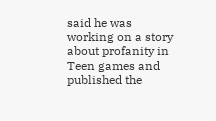said he was working on a story about profanity in Teen games and published the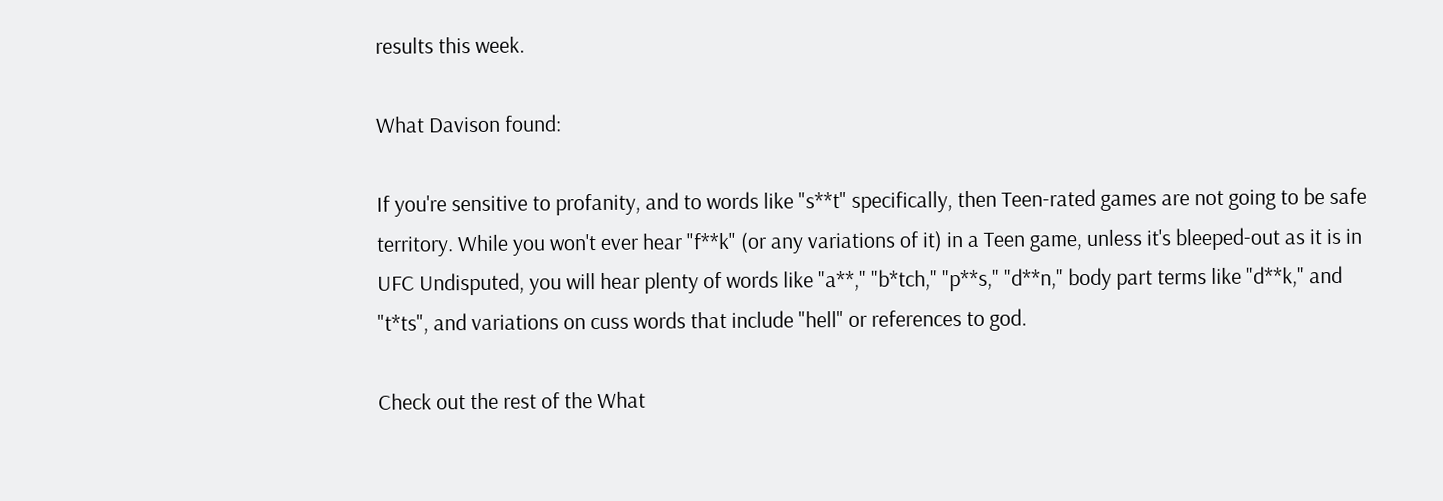results this week.

What Davison found:

If you're sensitive to profanity, and to words like "s**t" specifically, then Teen-rated games are not going to be safe territory. While you won't ever hear "f**k" (or any variations of it) in a Teen game, unless it's bleeped-out as it is in UFC Undisputed, you will hear plenty of words like "a**," "b*tch," "p**s," "d**n," body part terms like "d**k," and "t*ts", and variations on cuss words that include "hell" or references to god.

Check out the rest of the What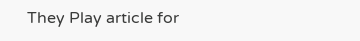They Play article for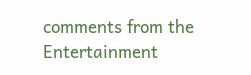comments from the Entertainment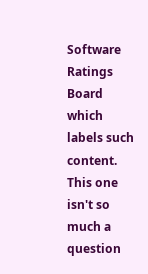Software Ratings Board which labels such content. This one isn't so much a question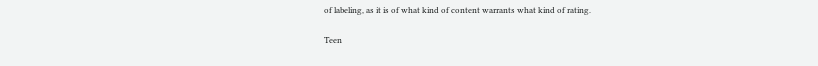of labeling, as it is of what kind of content warrants what kind of rating.

Teen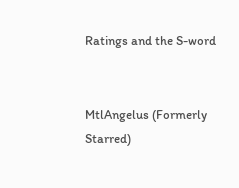Ratings and the S-word


MtlAngelus (Formerly Starred)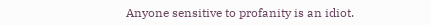Anyone sensitive to profanity is an idiot.